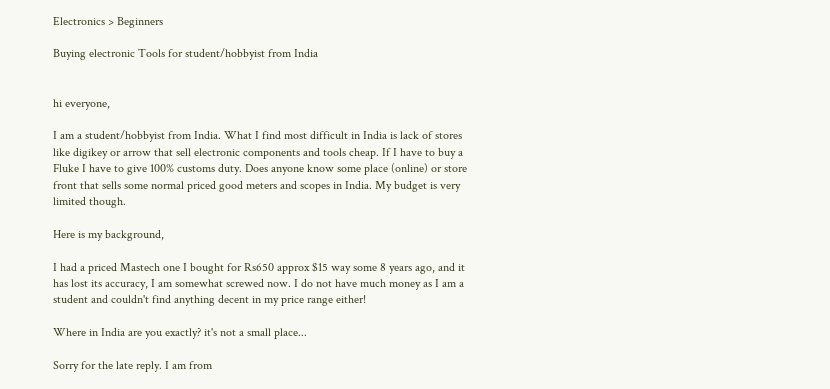Electronics > Beginners

Buying electronic Tools for student/hobbyist from India


hi everyone,

I am a student/hobbyist from India. What I find most difficult in India is lack of stores like digikey or arrow that sell electronic components and tools cheap. If I have to buy a Fluke I have to give 100% customs duty. Does anyone know some place (online) or store front that sells some normal priced good meters and scopes in India. My budget is very limited though.

Here is my background,

I had a priced Mastech one I bought for Rs650 approx $15 way some 8 years ago, and it has lost its accuracy, I am somewhat screwed now. I do not have much money as I am a student and couldn't find anything decent in my price range either!

Where in India are you exactly? it's not a small place...

Sorry for the late reply. I am from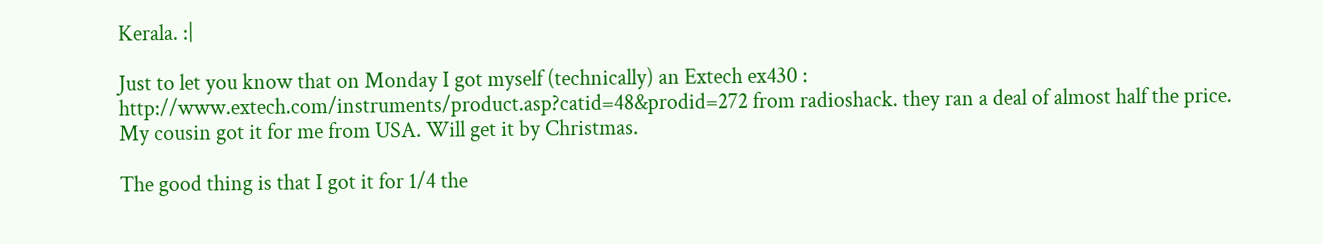Kerala. :|

Just to let you know that on Monday I got myself (technically) an Extech ex430 : http://www.extech.com/instruments/product.asp?catid=48&prodid=272 from radioshack. they ran a deal of almost half the price. My cousin got it for me from USA. Will get it by Christmas.

The good thing is that I got it for 1/4 the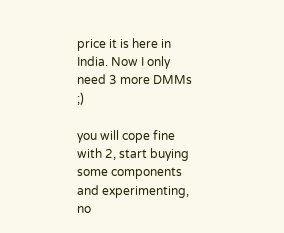price it is here in India. Now I only need 3 more DMMs ;)

you will cope fine with 2, start buying some components and experimenting, no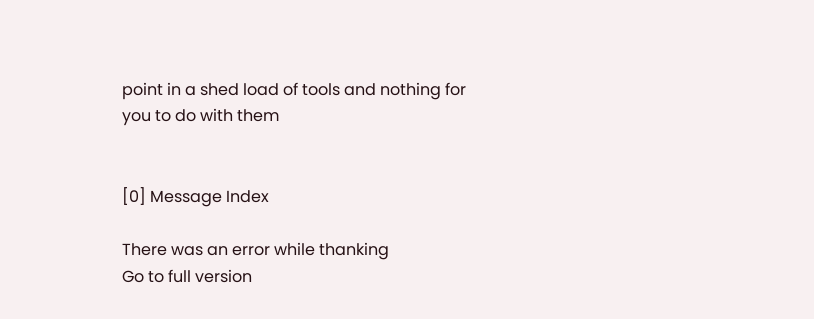point in a shed load of tools and nothing for you to do with them


[0] Message Index

There was an error while thanking
Go to full version